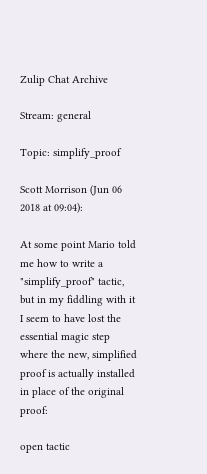Zulip Chat Archive

Stream: general

Topic: simplify_proof

Scott Morrison (Jun 06 2018 at 09:04):

At some point Mario told me how to write a "simplify_proof" tactic, but in my fiddling with it I seem to have lost the essential magic step where the new, simplified proof is actually installed in place of the original proof:

open tactic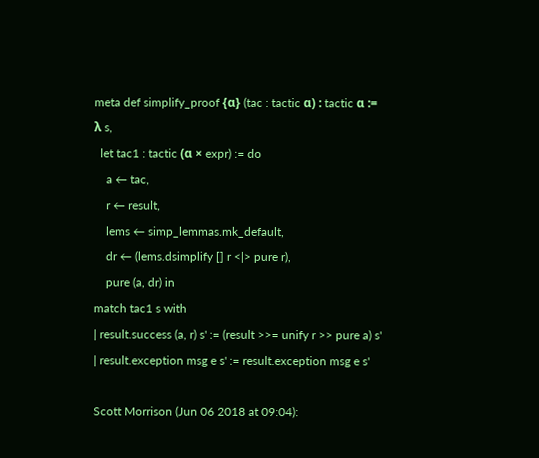meta def simplify_proof {α} (tac : tactic α) : tactic α :=
λ s,
  let tac1 : tactic (α × expr) := do
    a ← tac,
    r ← result,
    lems ← simp_lemmas.mk_default,
    dr ← (lems.dsimplify [] r <|> pure r),
    pure (a, dr) in
match tac1 s with
| result.success (a, r) s' := (result >>= unify r >> pure a) s'
| result.exception msg e s' := result.exception msg e s'

Scott Morrison (Jun 06 2018 at 09:04):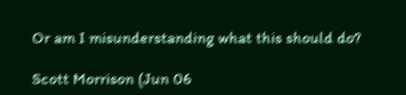Or am I misunderstanding what this should do?

Scott Morrison (Jun 06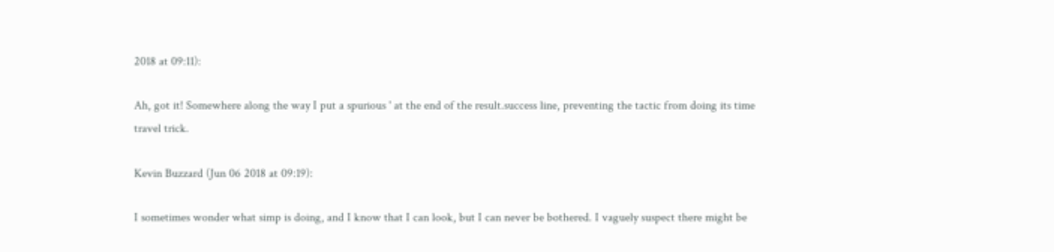2018 at 09:11):

Ah, got it! Somewhere along the way I put a spurious ' at the end of the result.success line, preventing the tactic from doing its time travel trick.

Kevin Buzzard (Jun 06 2018 at 09:19):

I sometimes wonder what simp is doing, and I know that I can look, but I can never be bothered. I vaguely suspect there might be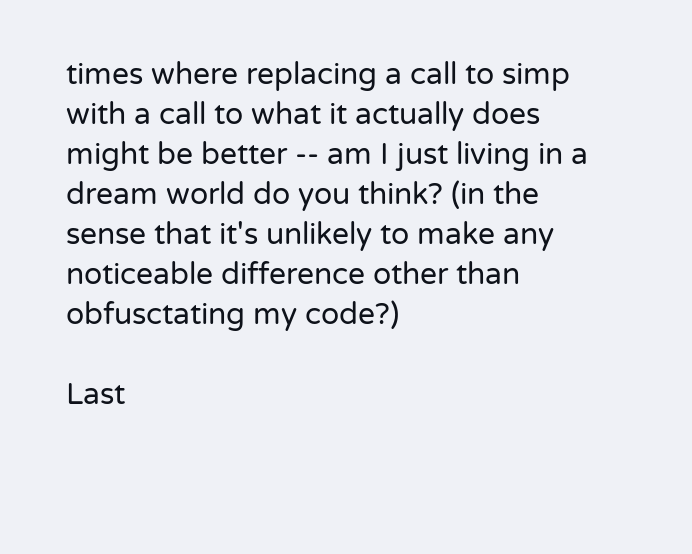times where replacing a call to simp with a call to what it actually does might be better -- am I just living in a dream world do you think? (in the sense that it's unlikely to make any noticeable difference other than obfusctating my code?)

Last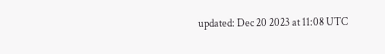updated: Dec 20 2023 at 11:08 UTC